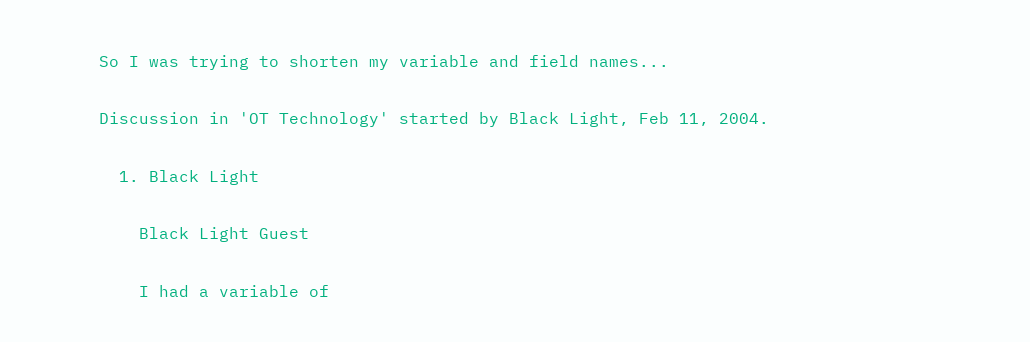So I was trying to shorten my variable and field names...

Discussion in 'OT Technology' started by Black Light, Feb 11, 2004.

  1. Black Light

    Black Light Guest

    I had a variable of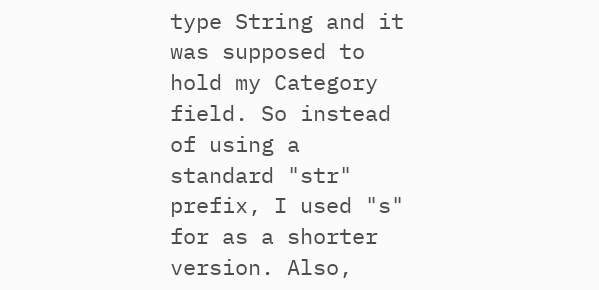type String and it was supposed to hold my Category field. So instead of using a standard "str" prefix, I used "s" for as a shorter version. Also,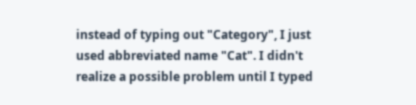instead of typing out "Category", I just used abbreviated name "Cat". I didn't realize a possible problem until I typed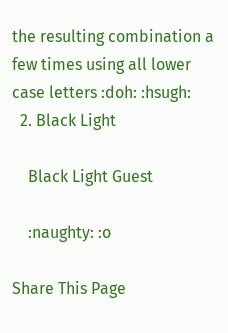the resulting combination a few times using all lower case letters :doh: :hsugh:
  2. Black Light

    Black Light Guest

    :naughty: :o

Share This Page